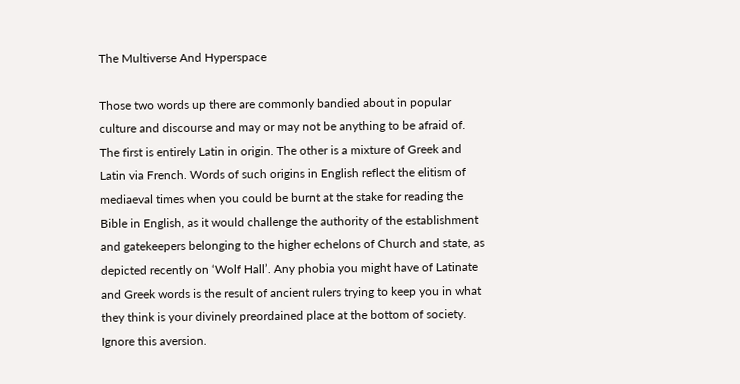The Multiverse And Hyperspace

Those two words up there are commonly bandied about in popular culture and discourse and may or may not be anything to be afraid of. The first is entirely Latin in origin. The other is a mixture of Greek and Latin via French. Words of such origins in English reflect the elitism of mediaeval times when you could be burnt at the stake for reading the Bible in English, as it would challenge the authority of the establishment and gatekeepers belonging to the higher echelons of Church and state, as depicted recently on ‘Wolf Hall’. Any phobia you might have of Latinate and Greek words is the result of ancient rulers trying to keep you in what they think is your divinely preordained place at the bottom of society. Ignore this aversion.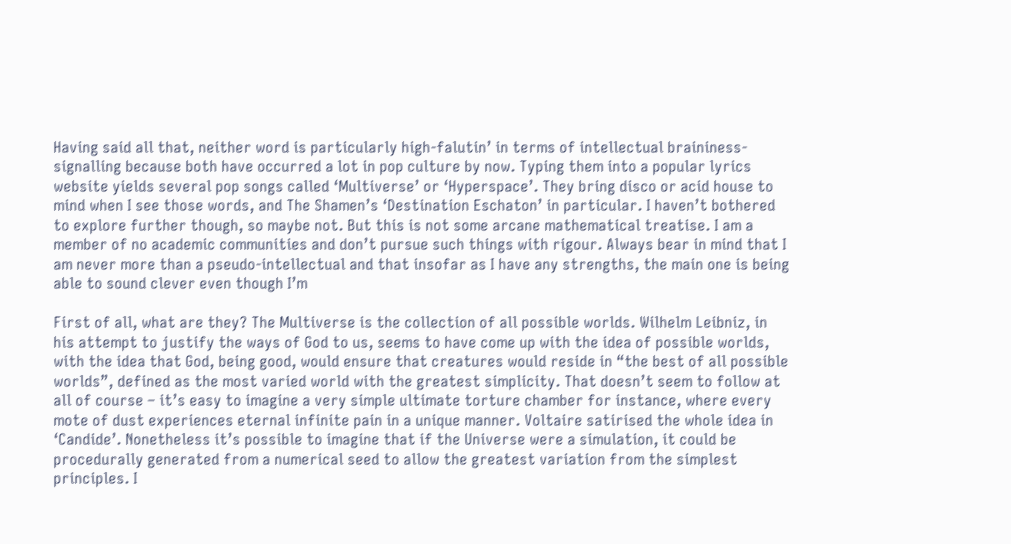Having said all that, neither word is particularly high-falutin’ in terms of intellectual braininess-signalling because both have occurred a lot in pop culture by now. Typing them into a popular lyrics website yields several pop songs called ‘Multiverse’ or ‘Hyperspace’. They bring disco or acid house to mind when I see those words, and The Shamen’s ‘Destination Eschaton’ in particular. I haven’t bothered to explore further though, so maybe not. But this is not some arcane mathematical treatise. I am a member of no academic communities and don’t pursue such things with rigour. Always bear in mind that I am never more than a pseudo-intellectual and that insofar as I have any strengths, the main one is being able to sound clever even though I’m

First of all, what are they? The Multiverse is the collection of all possible worlds. Wilhelm Leibniz, in his attempt to justify the ways of God to us, seems to have come up with the idea of possible worlds, with the idea that God, being good, would ensure that creatures would reside in “the best of all possible worlds”, defined as the most varied world with the greatest simplicity. That doesn’t seem to follow at all of course – it’s easy to imagine a very simple ultimate torture chamber for instance, where every mote of dust experiences eternal infinite pain in a unique manner. Voltaire satirised the whole idea in ‘Candide’. Nonetheless it’s possible to imagine that if the Universe were a simulation, it could be procedurally generated from a numerical seed to allow the greatest variation from the simplest principles. I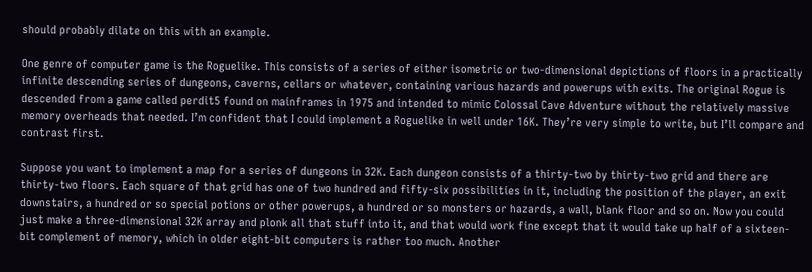should probably dilate on this with an example.

One genre of computer game is the Roguelike. This consists of a series of either isometric or two-dimensional depictions of floors in a practically infinite descending series of dungeons, caverns, cellars or whatever, containing various hazards and powerups with exits. The original Rogue is descended from a game called perdit5 found on mainframes in 1975 and intended to mimic Colossal Cave Adventure without the relatively massive memory overheads that needed. I’m confident that I could implement a Roguelike in well under 16K. They’re very simple to write, but I’ll compare and contrast first.

Suppose you want to implement a map for a series of dungeons in 32K. Each dungeon consists of a thirty-two by thirty-two grid and there are thirty-two floors. Each square of that grid has one of two hundred and fifty-six possibilities in it, including the position of the player, an exit downstairs, a hundred or so special potions or other powerups, a hundred or so monsters or hazards, a wall, blank floor and so on. Now you could just make a three-dimensional 32K array and plonk all that stuff into it, and that would work fine except that it would take up half of a sixteen-bit complement of memory, which in older eight-bit computers is rather too much. Another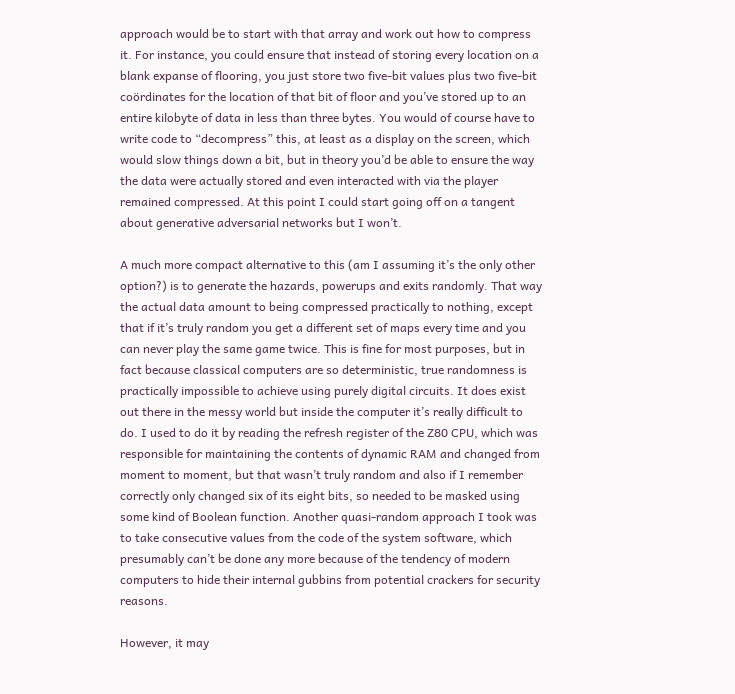approach would be to start with that array and work out how to compress it. For instance, you could ensure that instead of storing every location on a blank expanse of flooring, you just store two five-bit values plus two five-bit coördinates for the location of that bit of floor and you’ve stored up to an entire kilobyte of data in less than three bytes. You would of course have to write code to “decompress” this, at least as a display on the screen, which would slow things down a bit, but in theory you’d be able to ensure the way the data were actually stored and even interacted with via the player remained compressed. At this point I could start going off on a tangent about generative adversarial networks but I won’t.

A much more compact alternative to this (am I assuming it’s the only other option?) is to generate the hazards, powerups and exits randomly. That way the actual data amount to being compressed practically to nothing, except that if it’s truly random you get a different set of maps every time and you can never play the same game twice. This is fine for most purposes, but in fact because classical computers are so deterministic, true randomness is practically impossible to achieve using purely digital circuits. It does exist out there in the messy world but inside the computer it’s really difficult to do. I used to do it by reading the refresh register of the Z80 CPU, which was responsible for maintaining the contents of dynamic RAM and changed from moment to moment, but that wasn’t truly random and also if I remember correctly only changed six of its eight bits, so needed to be masked using some kind of Boolean function. Another quasi-random approach I took was to take consecutive values from the code of the system software, which presumably can’t be done any more because of the tendency of modern computers to hide their internal gubbins from potential crackers for security reasons.

However, it may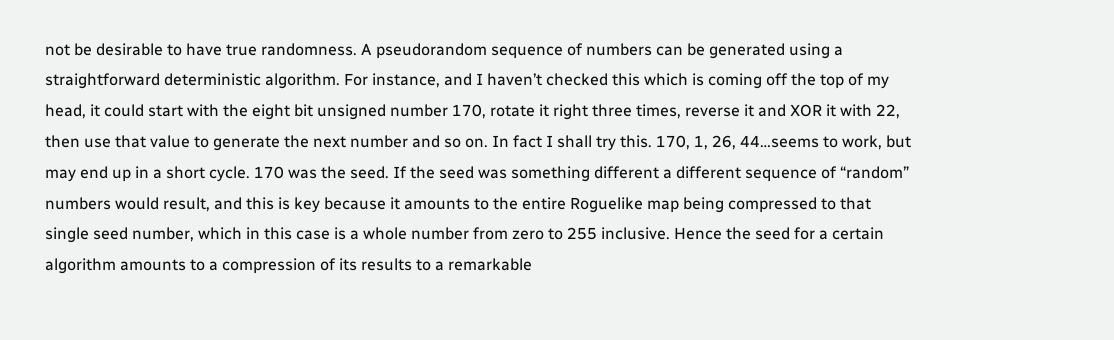not be desirable to have true randomness. A pseudorandom sequence of numbers can be generated using a straightforward deterministic algorithm. For instance, and I haven’t checked this which is coming off the top of my head, it could start with the eight bit unsigned number 170, rotate it right three times, reverse it and XOR it with 22, then use that value to generate the next number and so on. In fact I shall try this. 170, 1, 26, 44…seems to work, but may end up in a short cycle. 170 was the seed. If the seed was something different a different sequence of “random” numbers would result, and this is key because it amounts to the entire Roguelike map being compressed to that single seed number, which in this case is a whole number from zero to 255 inclusive. Hence the seed for a certain algorithm amounts to a compression of its results to a remarkable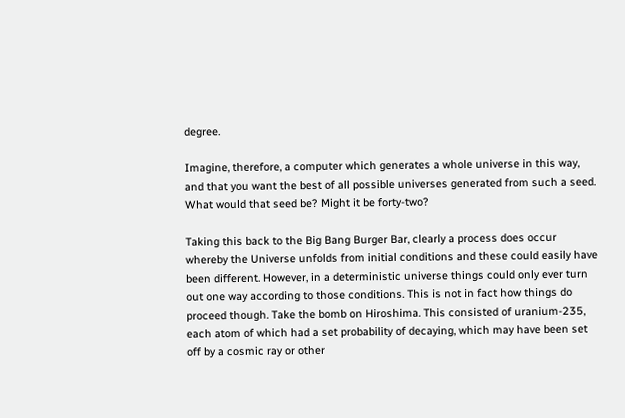degree.

Imagine, therefore, a computer which generates a whole universe in this way, and that you want the best of all possible universes generated from such a seed. What would that seed be? Might it be forty-two?

Taking this back to the Big Bang Burger Bar, clearly a process does occur whereby the Universe unfolds from initial conditions and these could easily have been different. However, in a deterministic universe things could only ever turn out one way according to those conditions. This is not in fact how things do proceed though. Take the bomb on Hiroshima. This consisted of uranium-235, each atom of which had a set probability of decaying, which may have been set off by a cosmic ray or other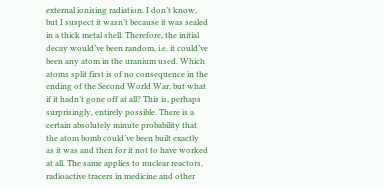external ionising radiation. I don’t know, but I suspect it wasn’t because it was sealed in a thick metal shell. Therefore, the initial decay would’ve been random, i.e. it could’ve been any atom in the uranium used. Which atoms split first is of no consequence in the ending of the Second World War, but what if it hadn’t gone off at all? This is, perhaps surprisingly, entirely possible. There is a certain absolutely minute probability that the atom bomb could’ve been built exactly as it was and then for it not to have worked at all. The same applies to nuclear reactors, radioactive tracers in medicine and other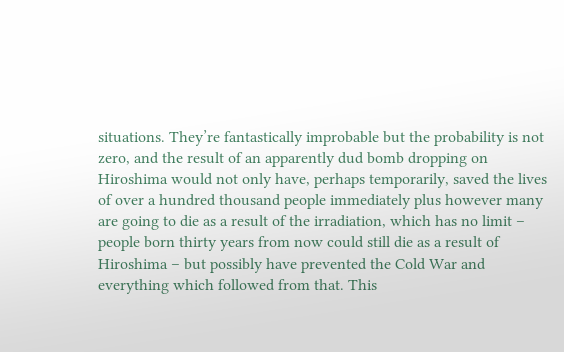situations. They’re fantastically improbable but the probability is not zero, and the result of an apparently dud bomb dropping on Hiroshima would not only have, perhaps temporarily, saved the lives of over a hundred thousand people immediately plus however many are going to die as a result of the irradiation, which has no limit – people born thirty years from now could still die as a result of Hiroshima – but possibly have prevented the Cold War and everything which followed from that. This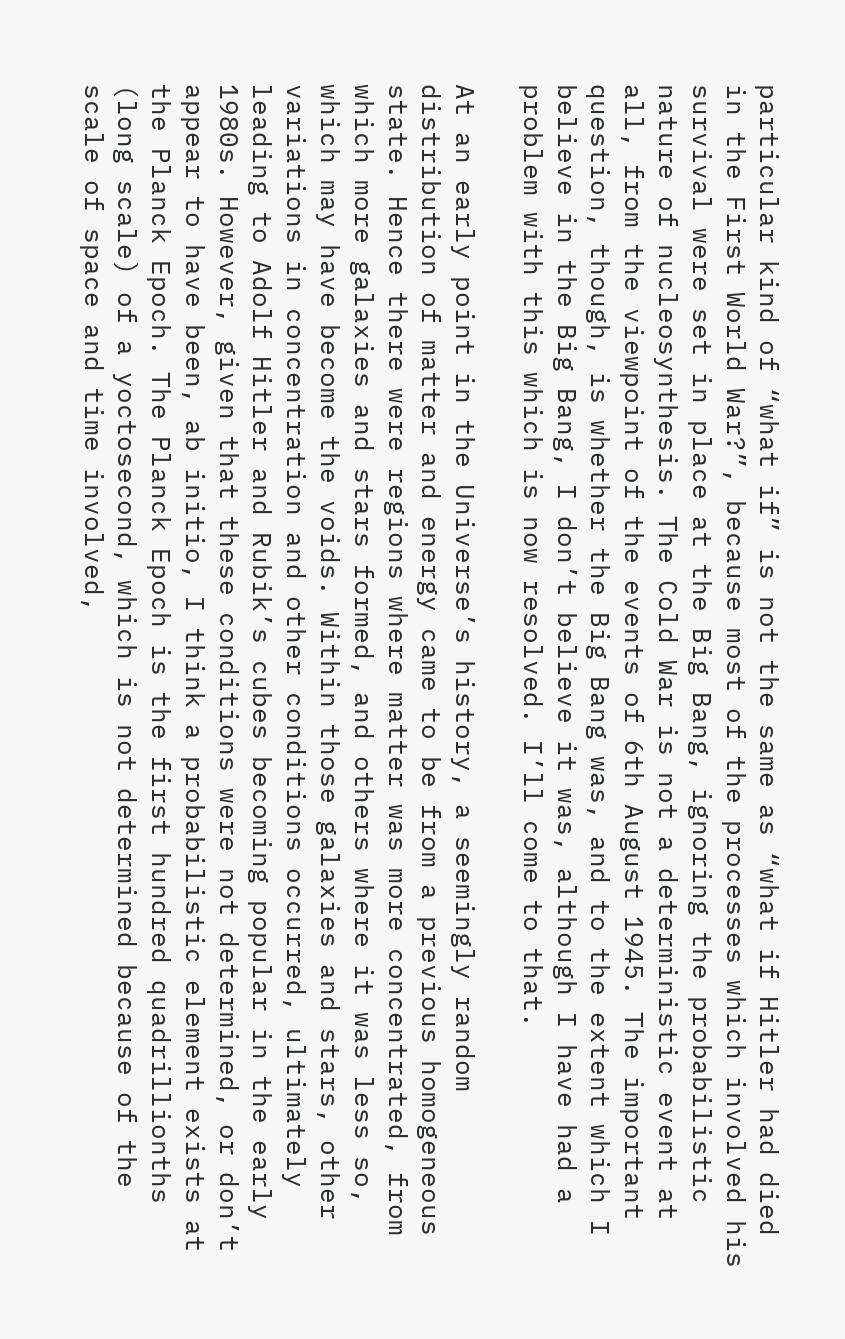particular kind of “what if” is not the same as “what if Hitler had died in the First World War?”, because most of the processes which involved his survival were set in place at the Big Bang, ignoring the probabilistic nature of nucleosynthesis. The Cold War is not a deterministic event at all, from the viewpoint of the events of 6th August 1945. The important question, though, is whether the Big Bang was, and to the extent which I believe in the Big Bang, I don’t believe it was, although I have had a problem with this which is now resolved. I’ll come to that.

At an early point in the Universe’s history, a seemingly random distribution of matter and energy came to be from a previous homogeneous state. Hence there were regions where matter was more concentrated, from which more galaxies and stars formed, and others where it was less so, which may have become the voids. Within those galaxies and stars, other variations in concentration and other conditions occurred, ultimately leading to Adolf Hitler and Rubik’s cubes becoming popular in the early 1980s. However, given that these conditions were not determined, or don’t appear to have been, ab initio, I think a probabilistic element exists at the Planck Epoch. The Planck Epoch is the first hundred quadrillionths (long scale) of a yoctosecond, which is not determined because of the scale of space and time involved,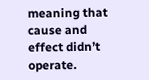meaning that cause and effect didn’t operate.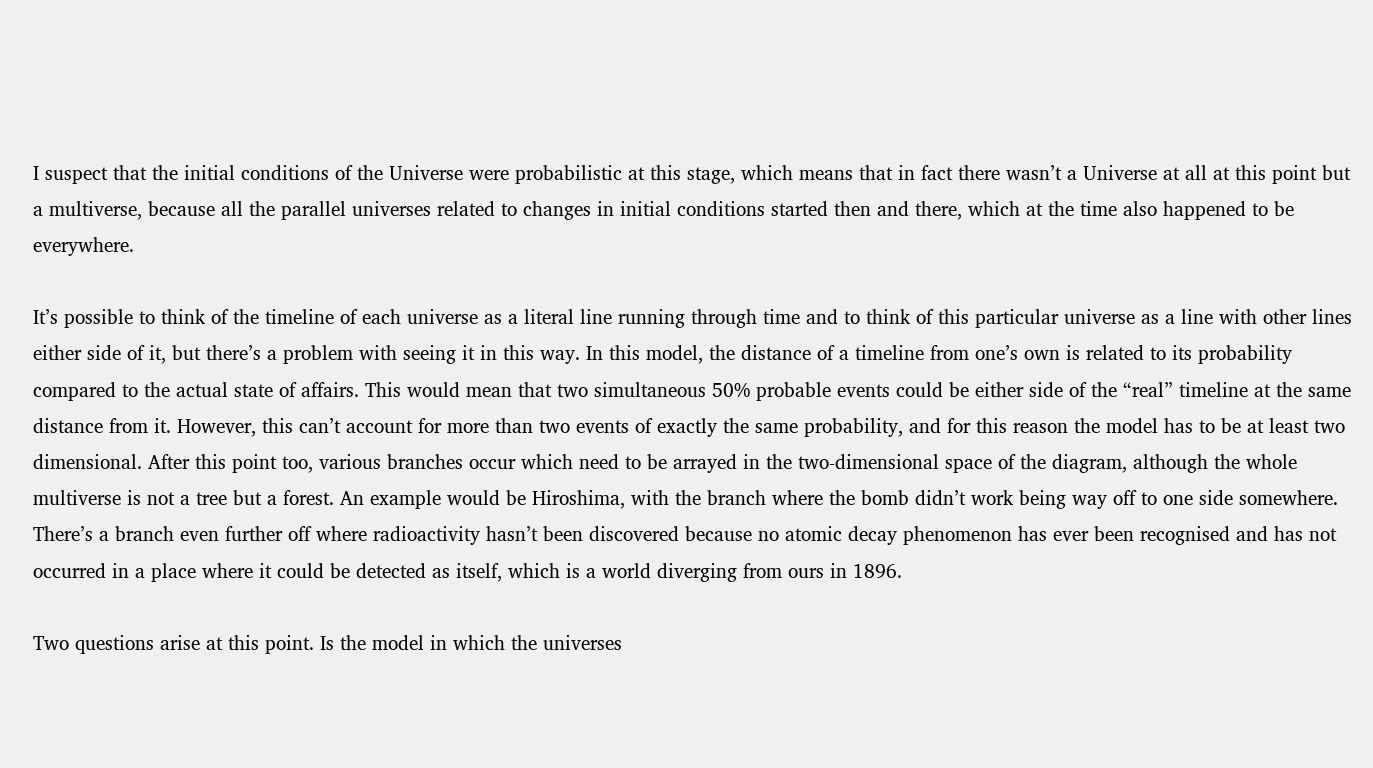I suspect that the initial conditions of the Universe were probabilistic at this stage, which means that in fact there wasn’t a Universe at all at this point but a multiverse, because all the parallel universes related to changes in initial conditions started then and there, which at the time also happened to be everywhere.

It’s possible to think of the timeline of each universe as a literal line running through time and to think of this particular universe as a line with other lines either side of it, but there’s a problem with seeing it in this way. In this model, the distance of a timeline from one’s own is related to its probability compared to the actual state of affairs. This would mean that two simultaneous 50% probable events could be either side of the “real” timeline at the same distance from it. However, this can’t account for more than two events of exactly the same probability, and for this reason the model has to be at least two dimensional. After this point too, various branches occur which need to be arrayed in the two-dimensional space of the diagram, although the whole multiverse is not a tree but a forest. An example would be Hiroshima, with the branch where the bomb didn’t work being way off to one side somewhere. There’s a branch even further off where radioactivity hasn’t been discovered because no atomic decay phenomenon has ever been recognised and has not occurred in a place where it could be detected as itself, which is a world diverging from ours in 1896.

Two questions arise at this point. Is the model in which the universes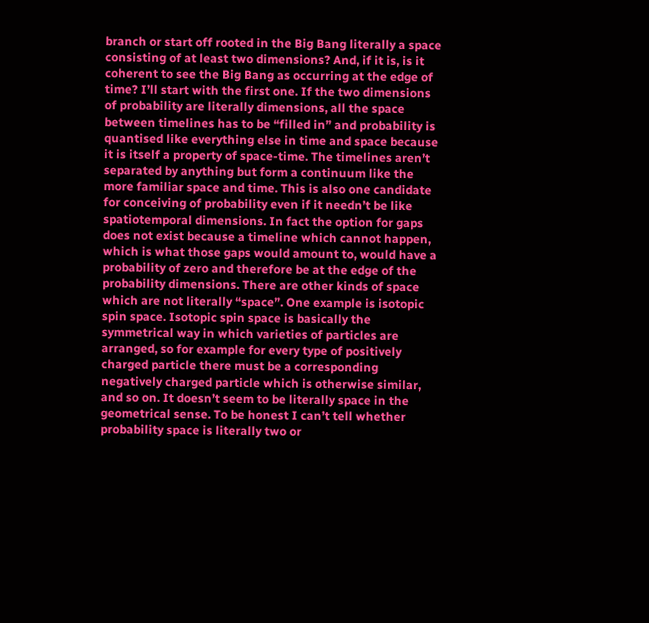branch or start off rooted in the Big Bang literally a space consisting of at least two dimensions? And, if it is, is it coherent to see the Big Bang as occurring at the edge of time? I’ll start with the first one. If the two dimensions of probability are literally dimensions, all the space between timelines has to be “filled in” and probability is quantised like everything else in time and space because it is itself a property of space-time. The timelines aren’t separated by anything but form a continuum like the more familiar space and time. This is also one candidate for conceiving of probability even if it needn’t be like spatiotemporal dimensions. In fact the option for gaps does not exist because a timeline which cannot happen, which is what those gaps would amount to, would have a probability of zero and therefore be at the edge of the probability dimensions. There are other kinds of space which are not literally “space”. One example is isotopic spin space. Isotopic spin space is basically the symmetrical way in which varieties of particles are arranged, so for example for every type of positively charged particle there must be a corresponding negatively charged particle which is otherwise similar, and so on. It doesn’t seem to be literally space in the geometrical sense. To be honest I can’t tell whether probability space is literally two or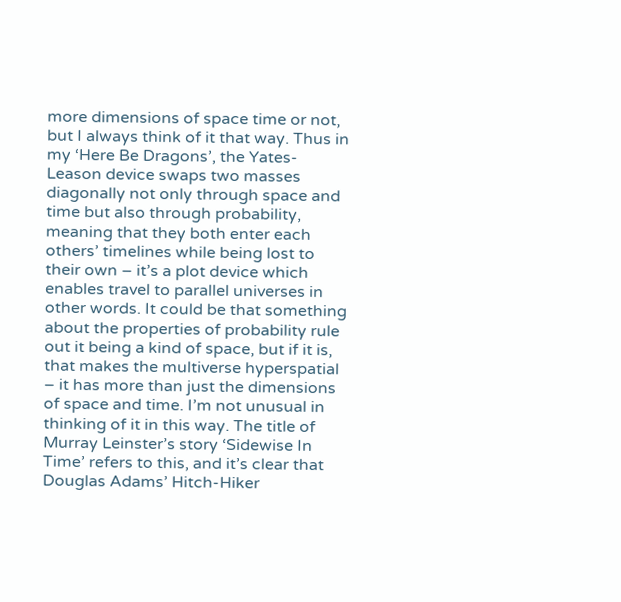more dimensions of space time or not, but I always think of it that way. Thus in my ‘Here Be Dragons’, the Yates-Leason device swaps two masses diagonally not only through space and time but also through probability, meaning that they both enter each others’ timelines while being lost to their own – it’s a plot device which enables travel to parallel universes in other words. It could be that something about the properties of probability rule out it being a kind of space, but if it is, that makes the multiverse hyperspatial – it has more than just the dimensions of space and time. I’m not unusual in thinking of it in this way. The title of Murray Leinster’s story ‘Sidewise In Time’ refers to this, and it’s clear that Douglas Adams’ Hitch-Hiker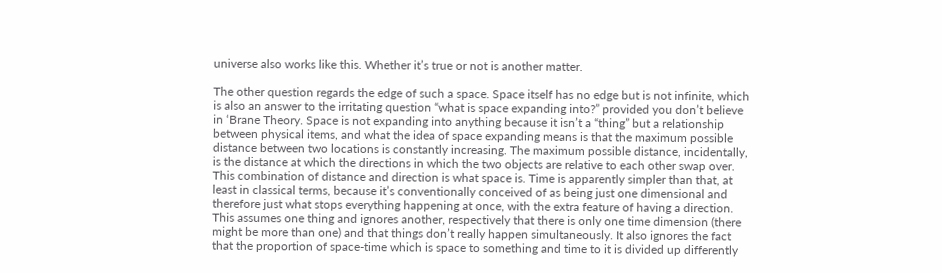universe also works like this. Whether it’s true or not is another matter.

The other question regards the edge of such a space. Space itself has no edge but is not infinite, which is also an answer to the irritating question “what is space expanding into?” provided you don’t believe in ‘Brane Theory. Space is not expanding into anything because it isn’t a “thing” but a relationship between physical items, and what the idea of space expanding means is that the maximum possible distance between two locations is constantly increasing. The maximum possible distance, incidentally, is the distance at which the directions in which the two objects are relative to each other swap over. This combination of distance and direction is what space is. Time is apparently simpler than that, at least in classical terms, because it’s conventionally conceived of as being just one dimensional and therefore just what stops everything happening at once, with the extra feature of having a direction. This assumes one thing and ignores another, respectively that there is only one time dimension (there might be more than one) and that things don’t really happen simultaneously. It also ignores the fact that the proportion of space-time which is space to something and time to it is divided up differently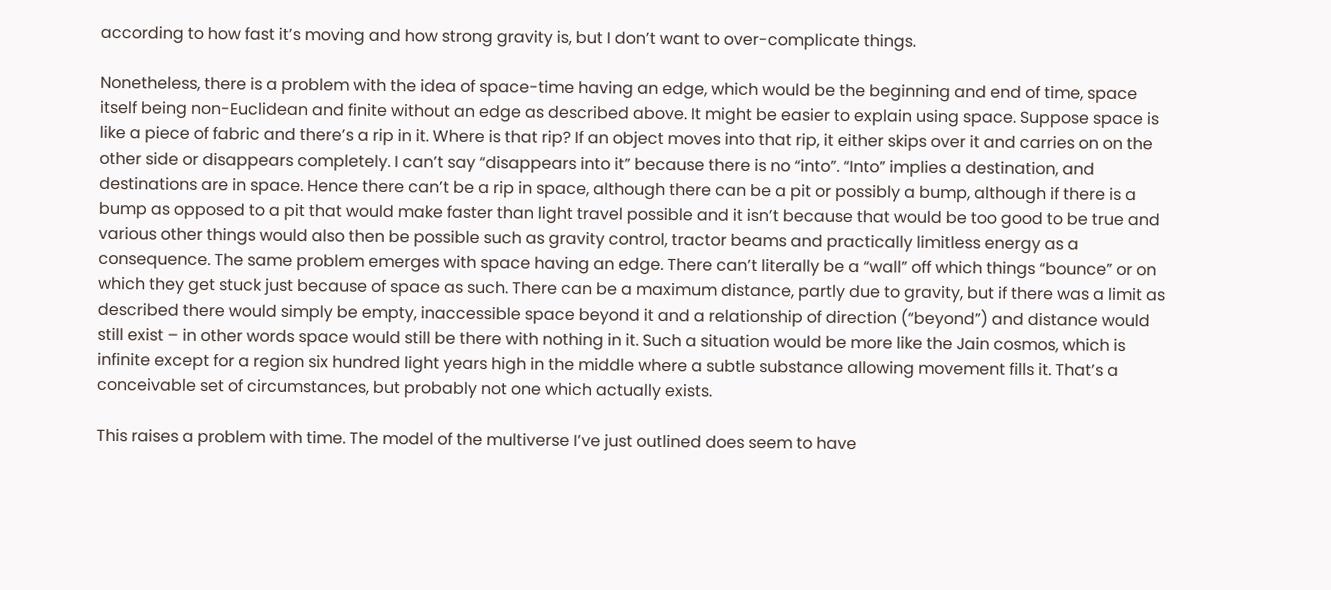according to how fast it’s moving and how strong gravity is, but I don’t want to over-complicate things.

Nonetheless, there is a problem with the idea of space-time having an edge, which would be the beginning and end of time, space itself being non-Euclidean and finite without an edge as described above. It might be easier to explain using space. Suppose space is like a piece of fabric and there’s a rip in it. Where is that rip? If an object moves into that rip, it either skips over it and carries on on the other side or disappears completely. I can’t say “disappears into it” because there is no “into”. “Into” implies a destination, and destinations are in space. Hence there can’t be a rip in space, although there can be a pit or possibly a bump, although if there is a bump as opposed to a pit that would make faster than light travel possible and it isn’t because that would be too good to be true and various other things would also then be possible such as gravity control, tractor beams and practically limitless energy as a consequence. The same problem emerges with space having an edge. There can’t literally be a “wall” off which things “bounce” or on which they get stuck just because of space as such. There can be a maximum distance, partly due to gravity, but if there was a limit as described there would simply be empty, inaccessible space beyond it and a relationship of direction (“beyond”) and distance would still exist – in other words space would still be there with nothing in it. Such a situation would be more like the Jain cosmos, which is infinite except for a region six hundred light years high in the middle where a subtle substance allowing movement fills it. That’s a conceivable set of circumstances, but probably not one which actually exists.

This raises a problem with time. The model of the multiverse I’ve just outlined does seem to have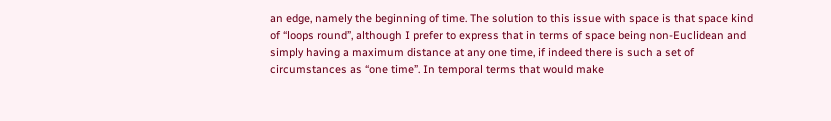an edge, namely the beginning of time. The solution to this issue with space is that space kind of “loops round”, although I prefer to express that in terms of space being non-Euclidean and simply having a maximum distance at any one time, if indeed there is such a set of circumstances as “one time”. In temporal terms that would make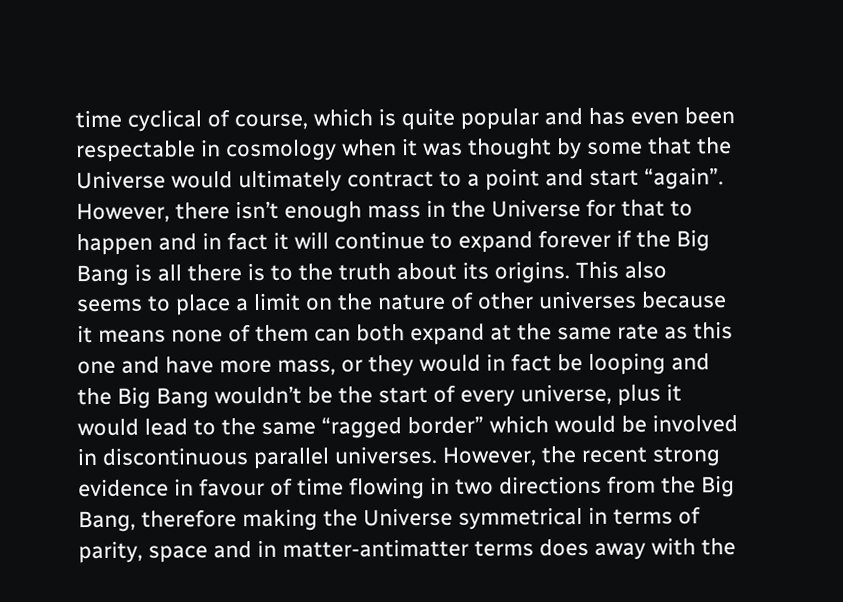time cyclical of course, which is quite popular and has even been respectable in cosmology when it was thought by some that the Universe would ultimately contract to a point and start “again”. However, there isn’t enough mass in the Universe for that to happen and in fact it will continue to expand forever if the Big Bang is all there is to the truth about its origins. This also seems to place a limit on the nature of other universes because it means none of them can both expand at the same rate as this one and have more mass, or they would in fact be looping and the Big Bang wouldn’t be the start of every universe, plus it would lead to the same “ragged border” which would be involved in discontinuous parallel universes. However, the recent strong evidence in favour of time flowing in two directions from the Big Bang, therefore making the Universe symmetrical in terms of parity, space and in matter-antimatter terms does away with the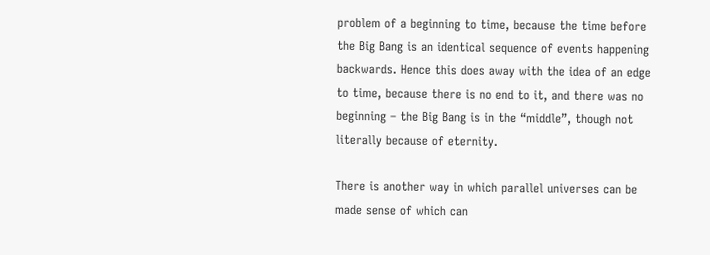problem of a beginning to time, because the time before the Big Bang is an identical sequence of events happening backwards. Hence this does away with the idea of an edge to time, because there is no end to it, and there was no beginning – the Big Bang is in the “middle”, though not literally because of eternity.

There is another way in which parallel universes can be made sense of which can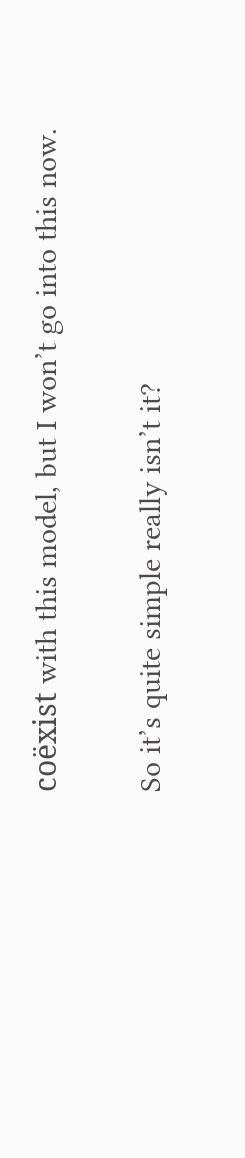coëxist with this model, but I won’t go into this now.

So it’s quite simple really isn’t it?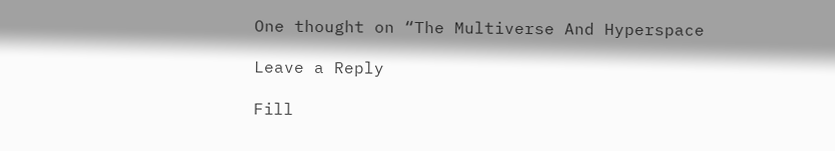One thought on “The Multiverse And Hyperspace

Leave a Reply

Fill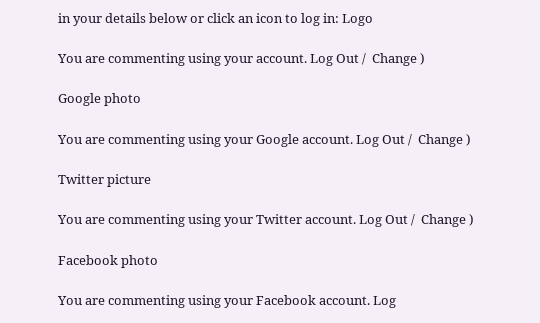in your details below or click an icon to log in: Logo

You are commenting using your account. Log Out /  Change )

Google photo

You are commenting using your Google account. Log Out /  Change )

Twitter picture

You are commenting using your Twitter account. Log Out /  Change )

Facebook photo

You are commenting using your Facebook account. Log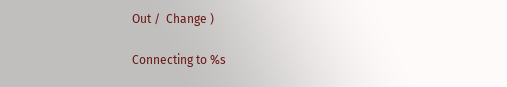Out /  Change )

Connecting to %s